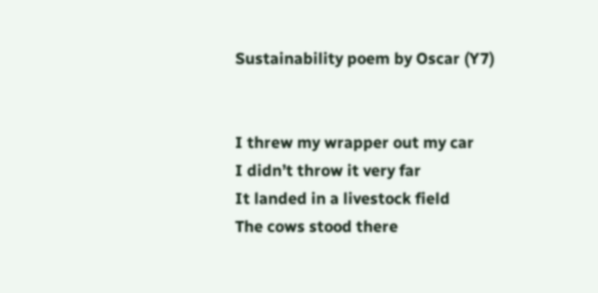Sustainability poem by Oscar (Y7)


I threw my wrapper out my car
I didn’t throw it very far
It landed in a livestock field
The cows stood there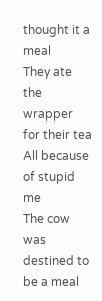thought it a meal
They ate the wrapper for their tea
All because of stupid me
The cow was destined to be a meal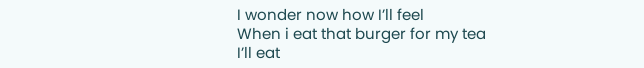I wonder now how I’ll feel
When i eat that burger for my tea
I’ll eat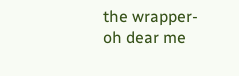the wrapper- oh dear me